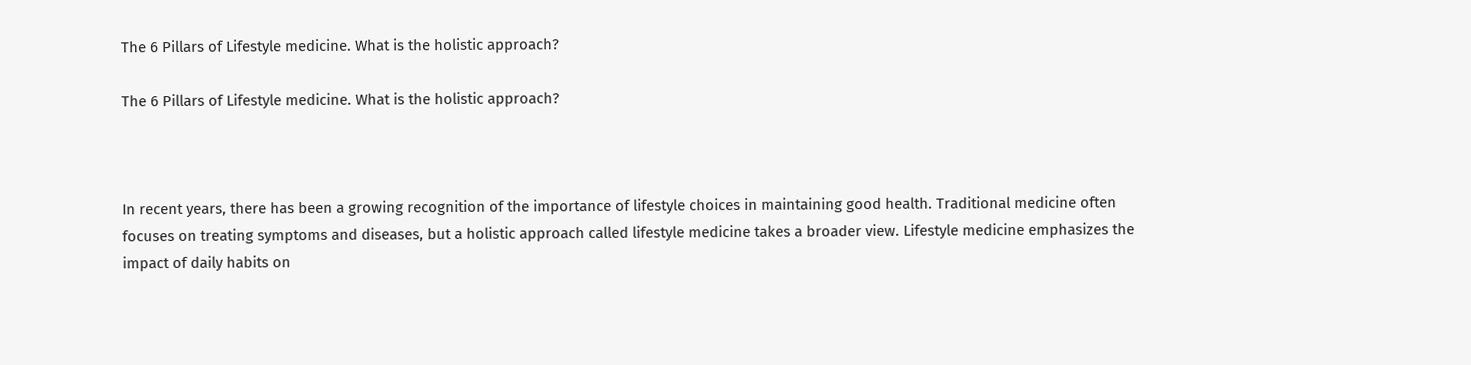The 6 Pillars of Lifestyle medicine. What is the holistic approach?

The 6 Pillars of Lifestyle medicine. What is the holistic approach?



In recent years, there has been a growing recognition of the importance of lifestyle choices in maintaining good health. Traditional medicine often focuses on treating symptoms and diseases, but a holistic approach called lifestyle medicine takes a broader view. Lifestyle medicine emphasizes the impact of daily habits on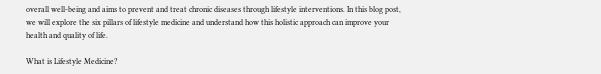overall well-being and aims to prevent and treat chronic diseases through lifestyle interventions. In this blog post, we will explore the six pillars of lifestyle medicine and understand how this holistic approach can improve your health and quality of life.

What is Lifestyle Medicine?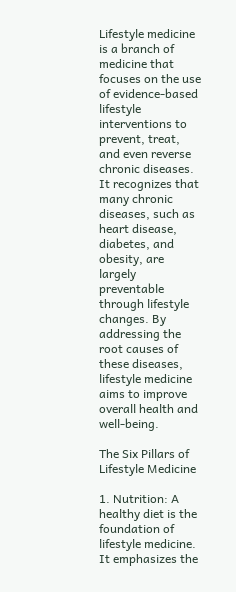Lifestyle medicine is a branch of medicine that focuses on the use of evidence-based lifestyle interventions to prevent, treat, and even reverse chronic diseases. It recognizes that many chronic diseases, such as heart disease, diabetes, and obesity, are largely preventable through lifestyle changes. By addressing the root causes of these diseases, lifestyle medicine aims to improve overall health and well-being.

The Six Pillars of Lifestyle Medicine

1. Nutrition: A healthy diet is the foundation of lifestyle medicine. It emphasizes the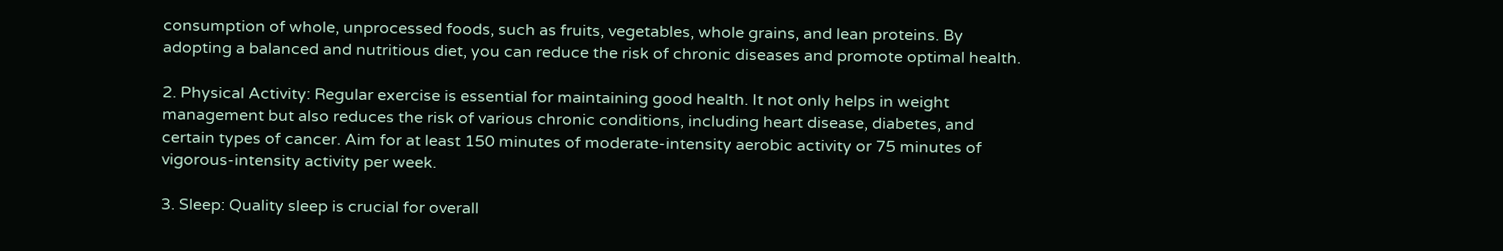consumption of whole, unprocessed foods, such as fruits, vegetables, whole grains, and lean proteins. By adopting a balanced and nutritious diet, you can reduce the risk of chronic diseases and promote optimal health.

2. Physical Activity: Regular exercise is essential for maintaining good health. It not only helps in weight management but also reduces the risk of various chronic conditions, including heart disease, diabetes, and certain types of cancer. Aim for at least 150 minutes of moderate-intensity aerobic activity or 75 minutes of vigorous-intensity activity per week.

3. Sleep: Quality sleep is crucial for overall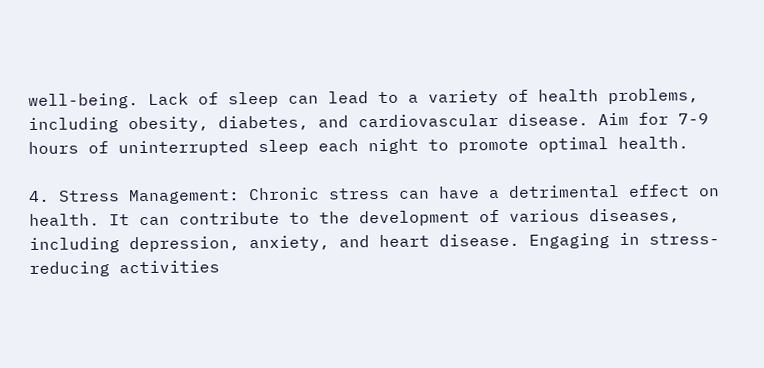well-being. Lack of sleep can lead to a variety of health problems, including obesity, diabetes, and cardiovascular disease. Aim for 7-9 hours of uninterrupted sleep each night to promote optimal health.

4. Stress Management: Chronic stress can have a detrimental effect on health. It can contribute to the development of various diseases, including depression, anxiety, and heart disease. Engaging in stress-reducing activities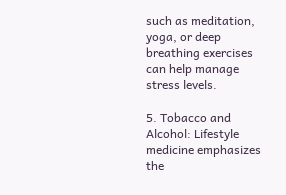such as meditation, yoga, or deep breathing exercises can help manage stress levels.

5. Tobacco and Alcohol: Lifestyle medicine emphasizes the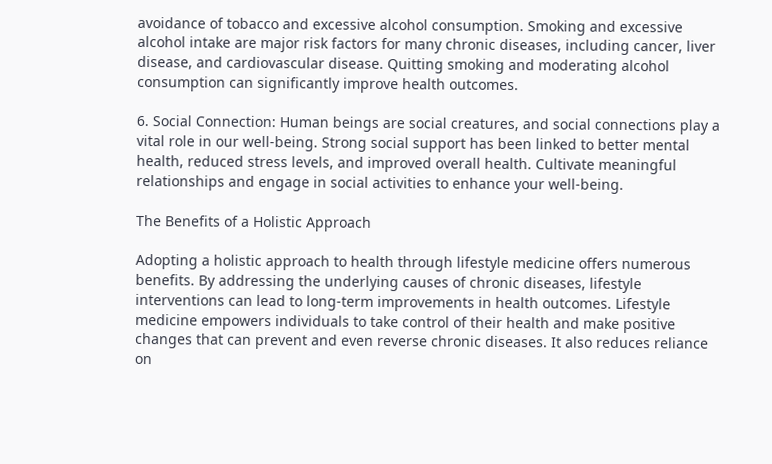avoidance of tobacco and excessive alcohol consumption. Smoking and excessive alcohol intake are major risk factors for many chronic diseases, including cancer, liver disease, and cardiovascular disease. Quitting smoking and moderating alcohol consumption can significantly improve health outcomes.

6. Social Connection: Human beings are social creatures, and social connections play a vital role in our well-being. Strong social support has been linked to better mental health, reduced stress levels, and improved overall health. Cultivate meaningful relationships and engage in social activities to enhance your well-being.

The Benefits of a Holistic Approach

Adopting a holistic approach to health through lifestyle medicine offers numerous benefits. By addressing the underlying causes of chronic diseases, lifestyle interventions can lead to long-term improvements in health outcomes. Lifestyle medicine empowers individuals to take control of their health and make positive changes that can prevent and even reverse chronic diseases. It also reduces reliance on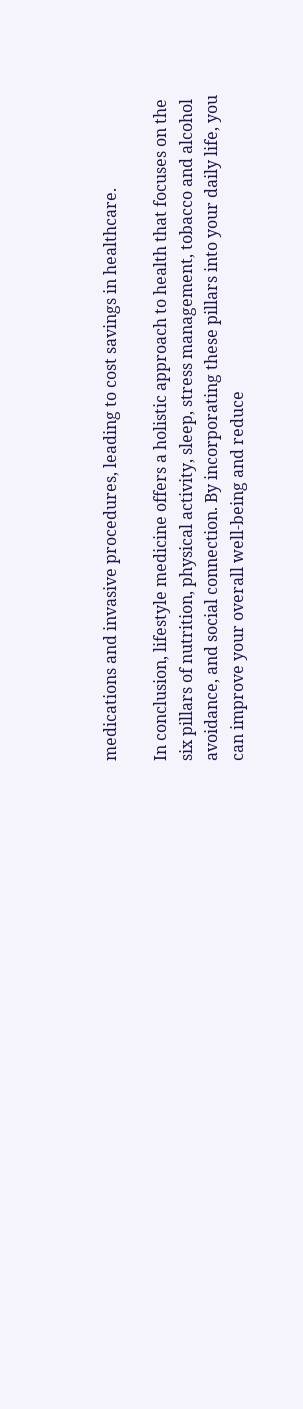medications and invasive procedures, leading to cost savings in healthcare.

In conclusion, lifestyle medicine offers a holistic approach to health that focuses on the six pillars of nutrition, physical activity, sleep, stress management, tobacco and alcohol avoidance, and social connection. By incorporating these pillars into your daily life, you can improve your overall well-being and reduce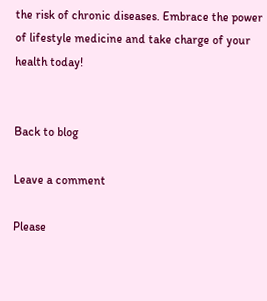the risk of chronic diseases. Embrace the power of lifestyle medicine and take charge of your health today!


Back to blog

Leave a comment

Please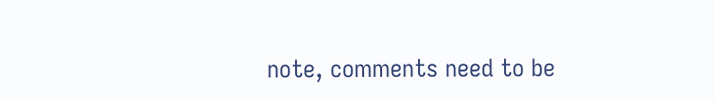note, comments need to be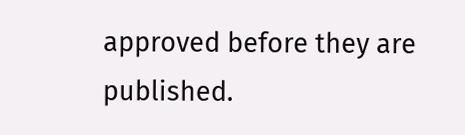approved before they are published.